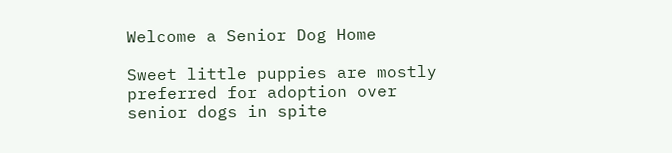Welcome a Senior Dog Home

Sweet little puppies are mostly preferred for adoption over senior dogs in spite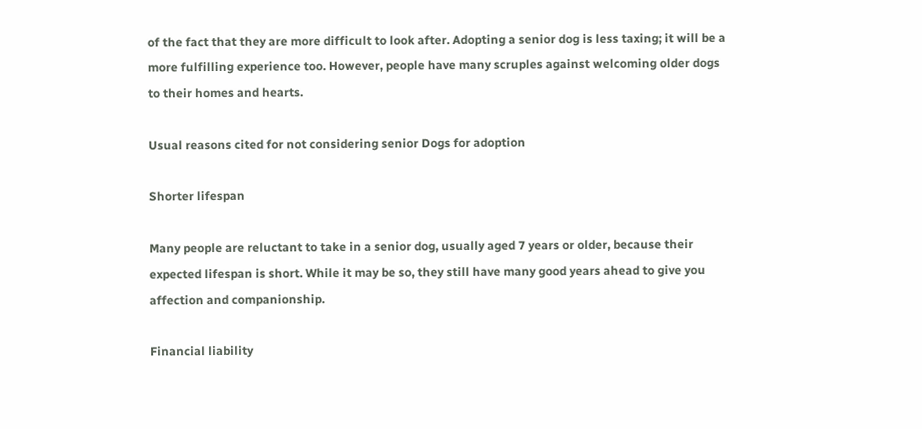of the fact that they are more difficult to look after. Adopting a senior dog is less taxing; it will be a more fulfilling experience too. However, people have many scruples against welcoming older dogs to their homes and hearts.

Usual reasons cited for not considering senior Dogs for adoption

Shorter lifespan

Many people are reluctant to take in a senior dog, usually aged 7 years or older, because their expected lifespan is short. While it may be so, they still have many good years ahead to give you affection and companionship.

Financial liability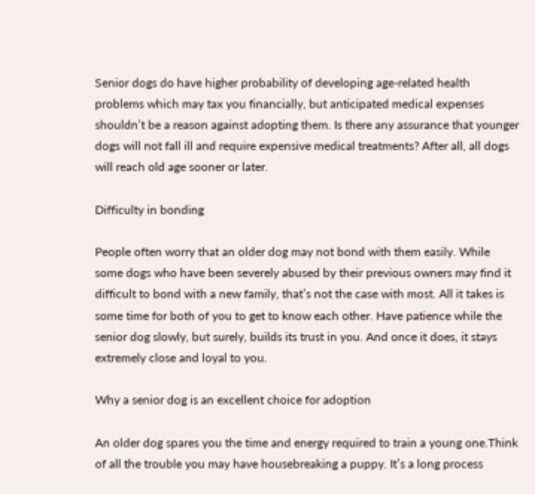Senior dogs do have higher probability of developing age-related health problems which may tax you financially, but anticipated medical expenses shouldn’t be a reason against adopting them. Is there any assurance that younger dogs will not fall ill and require expensive medical treatments? After all, all dogs will reach old age sooner or later.

Difficulty in bonding

People often worry that an older dog may not bond with them easily. While some dogs who have been severely abused by their previous owners may find it difficult to bond with a new family, that’s not the case with most. All it takes is some time for both of you to get to know each other. Have patience while the senior dog slowly, but surely, builds its trust in you. And once it does, it stays extremely close and loyal to you.

Why a senior dog is an excellent choice for adoption

An older dog spares you the time and energy required to train a young one.Think of all the trouble you may have housebreaking a puppy. It’s a long process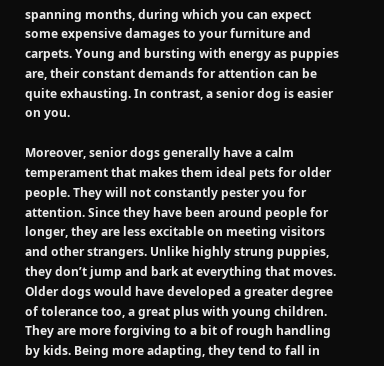spanning months, during which you can expect some expensive damages to your furniture and carpets. Young and bursting with energy as puppies are, their constant demands for attention can be quite exhausting. In contrast, a senior dog is easier on you.

Moreover, senior dogs generally have a calm temperament that makes them ideal pets for older people. They will not constantly pester you for attention. Since they have been around people for longer, they are less excitable on meeting visitors and other strangers. Unlike highly strung puppies, they don’t jump and bark at everything that moves. Older dogs would have developed a greater degree of tolerance too, a great plus with young children. They are more forgiving to a bit of rough handling by kids. Being more adapting, they tend to fall in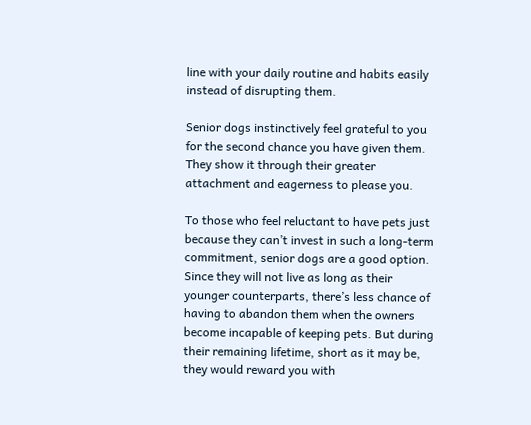line with your daily routine and habits easily instead of disrupting them.

Senior dogs instinctively feel grateful to you for the second chance you have given them. They show it through their greater attachment and eagerness to please you.

To those who feel reluctant to have pets just because they can’t invest in such a long-term commitment, senior dogs are a good option. Since they will not live as long as their younger counterparts, there’s less chance of having to abandon them when the owners become incapable of keeping pets. But during their remaining lifetime, short as it may be, they would reward you with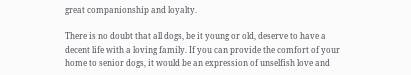great companionship and loyalty.

There is no doubt that all dogs, be it young or old, deserve to have a decent life with a loving family. If you can provide the comfort of your home to senior dogs, it would be an expression of unselfish love and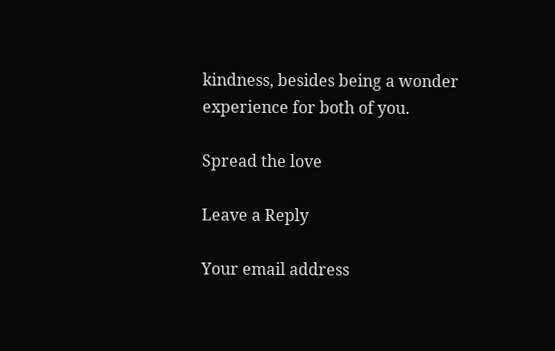kindness, besides being a wonder experience for both of you.

Spread the love

Leave a Reply

Your email address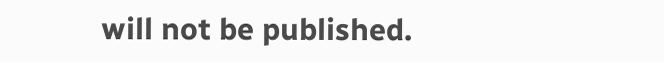will not be published.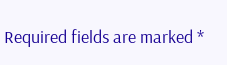Required fields are marked *